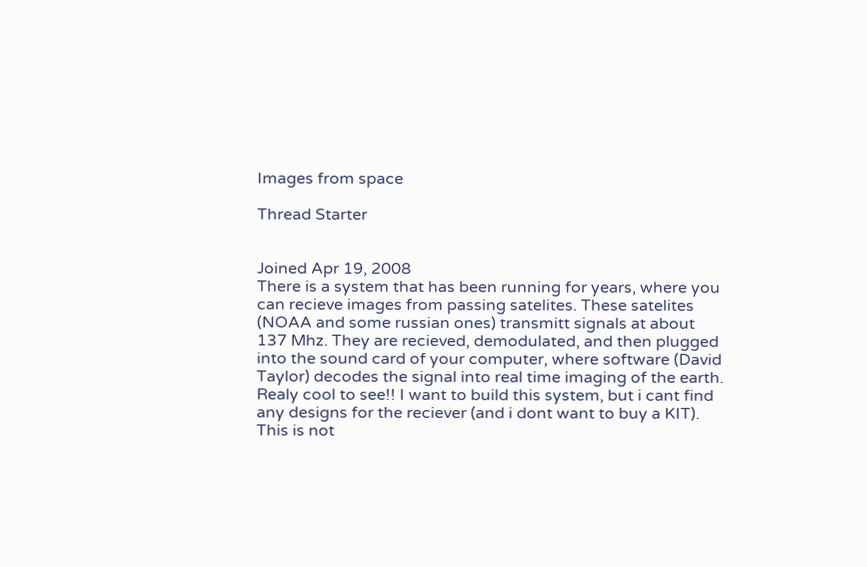Images from space

Thread Starter


Joined Apr 19, 2008
There is a system that has been running for years, where you can recieve images from passing satelites. These satelites (NOAA and some russian ones) transmitt signals at about 137 Mhz. They are recieved, demodulated, and then plugged into the sound card of your computer, where software (David Taylor) decodes the signal into real time imaging of the earth. Realy cool to see!! I want to build this system, but i cant find any designs for the reciever (and i dont want to buy a KIT). This is not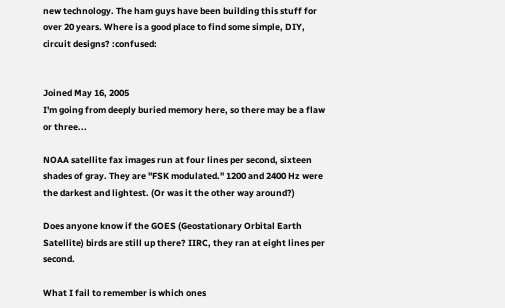new technology. The ham guys have been building this stuff for over 20 years. Where is a good place to find some simple, DIY, circuit designs? :confused:


Joined May 16, 2005
I'm going from deeply buried memory here, so there may be a flaw or three...

NOAA satellite fax images run at four lines per second, sixteen shades of gray. They are "FSK modulated." 1200 and 2400 Hz were the darkest and lightest. (Or was it the other way around?)

Does anyone know if the GOES (Geostationary Orbital Earth Satellite) birds are still up there? IIRC, they ran at eight lines per second.

What I fail to remember is which ones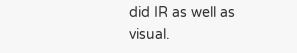did IR as well as visual.